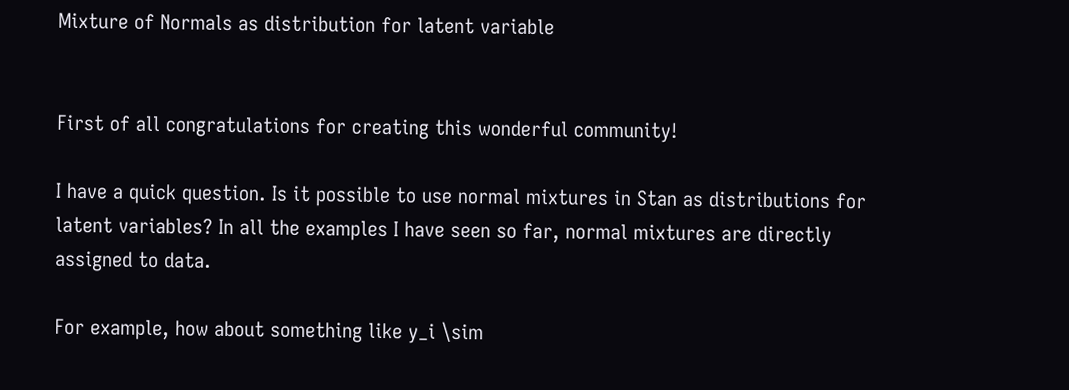Mixture of Normals as distribution for latent variable


First of all congratulations for creating this wonderful community!

I have a quick question. Is it possible to use normal mixtures in Stan as distributions for latent variables? In all the examples I have seen so far, normal mixtures are directly assigned to data.

For example, how about something like y_i \sim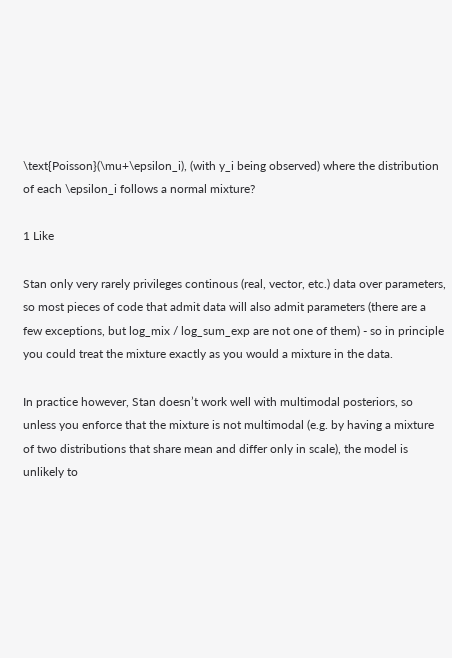\text{Poisson}(\mu+\epsilon_i), (with y_i being observed) where the distribution of each \epsilon_i follows a normal mixture?

1 Like

Stan only very rarely privileges continous (real, vector, etc.) data over parameters, so most pieces of code that admit data will also admit parameters (there are a few exceptions, but log_mix / log_sum_exp are not one of them) - so in principle you could treat the mixture exactly as you would a mixture in the data.

In practice however, Stan doesn’t work well with multimodal posteriors, so unless you enforce that the mixture is not multimodal (e.g. by having a mixture of two distributions that share mean and differ only in scale), the model is unlikely to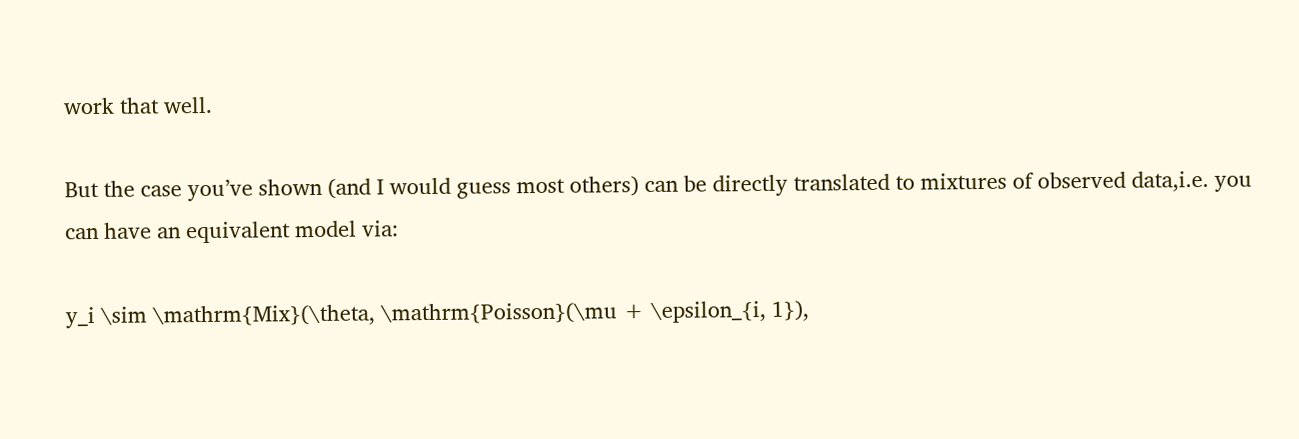work that well.

But the case you’ve shown (and I would guess most others) can be directly translated to mixtures of observed data,i.e. you can have an equivalent model via:

y_i \sim \mathrm{Mix}(\theta, \mathrm{Poisson}(\mu + \epsilon_{i, 1}),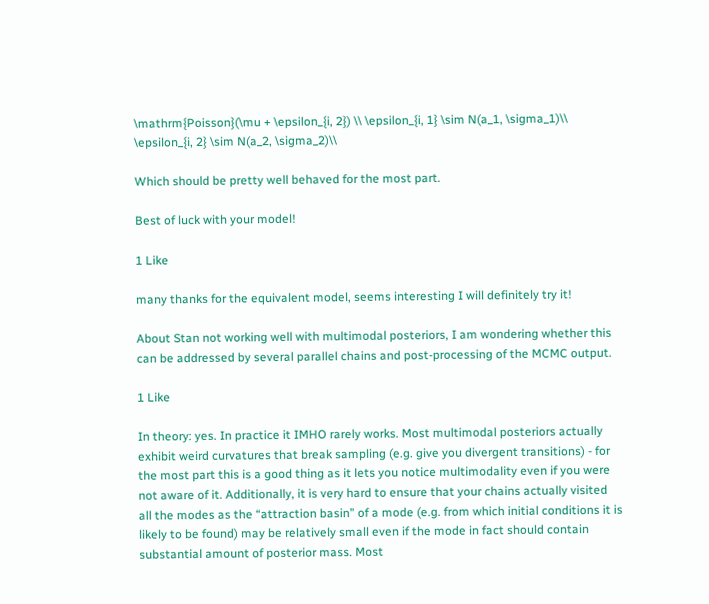\mathrm{Poisson}(\mu + \epsilon_{i, 2}) \\ \epsilon_{i, 1} \sim N(a_1, \sigma_1)\\ \epsilon_{i, 2} \sim N(a_2, \sigma_2)\\

Which should be pretty well behaved for the most part.

Best of luck with your model!

1 Like

many thanks for the equivalent model, seems interesting I will definitely try it!

About Stan not working well with multimodal posteriors, I am wondering whether this can be addressed by several parallel chains and post-processing of the MCMC output.

1 Like

In theory: yes. In practice it IMHO rarely works. Most multimodal posteriors actually exhibit weird curvatures that break sampling (e.g. give you divergent transitions) - for the most part this is a good thing as it lets you notice multimodality even if you were not aware of it. Additionally, it is very hard to ensure that your chains actually visited all the modes as the “attraction basin” of a mode (e.g. from which initial conditions it is likely to be found) may be relatively small even if the mode in fact should contain substantial amount of posterior mass. Most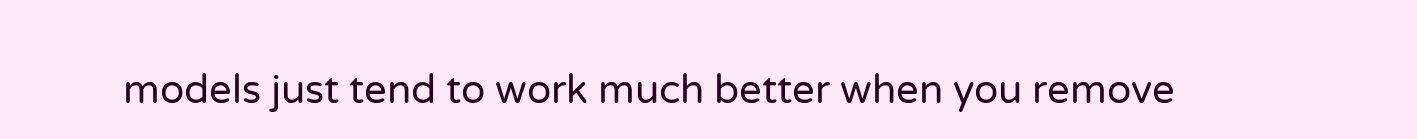models just tend to work much better when you remove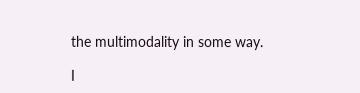the multimodality in some way.

I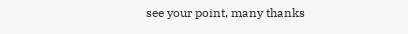see your point, many thanks